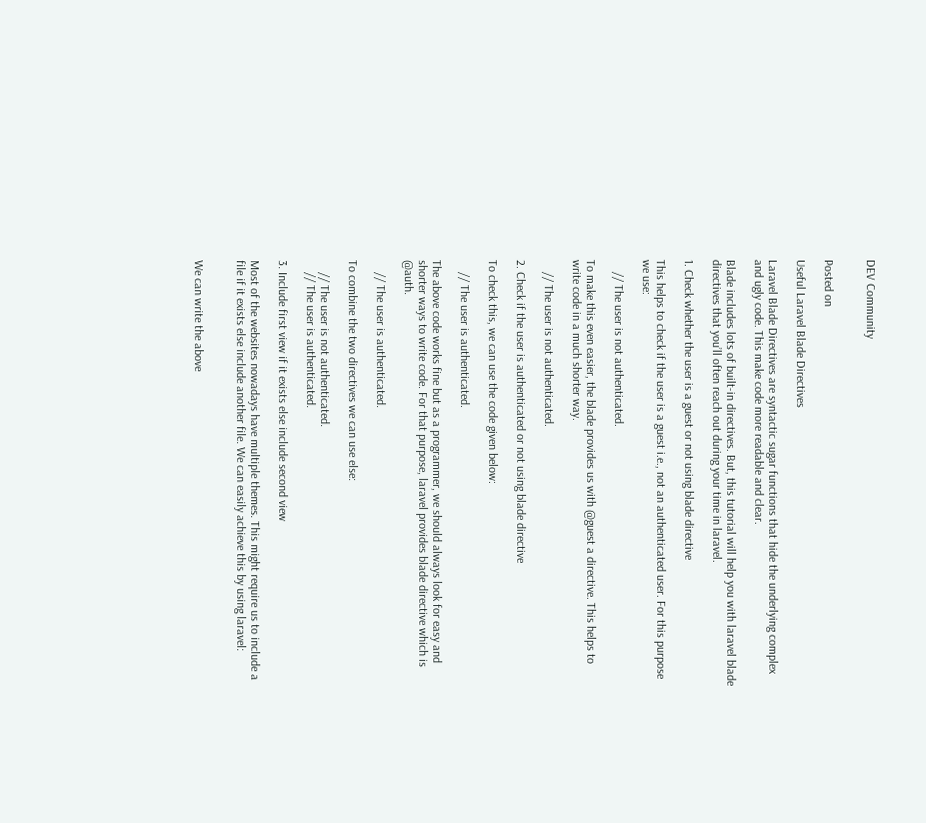DEV Community


Posted on

Useful Laravel Blade Directives

Laravel Blade Directives are syntactic sugar functions that hide the underlying complex and ugly code. This make code more readable and clear.

Blade includes lots of built-in directives. But, this tutorial will help you with laravel blade directives that you’ll often reach out during your time in laravel.

1. Check whether the user is a guest or not using blade directive

This helps to check if the user is a guest i.e., not an authenticated user. For this purpose we use:

    // The user is not authenticated.

To make this even easier, the blade provides us with @guest a directive. This helps to write code in a much shorter way.

    // The user is not authenticated.

2. Check if the user is authenticated or not using blade directive

To check this, we can use the code given below:

    // The user is authenticated.

The above code works fine but as a programmer, we should always look for easy and shorter ways to write code. For that purpose, laravel provides blade directive which is @auth.

    // The user is authenticated.

To combine the two directives we can use else:

    // The user is not authenticated.
    // The user is authenticated.

3. Include first view if it exists else include second view

Most of the websites nowadays have multiple themes. This might require us to include a file if it exists else include another file. We can easily achieve this by using laravel:


We can write the above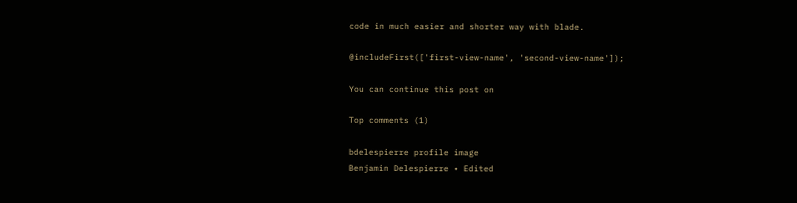code in much easier and shorter way with blade.

@includeFirst(['first-view-name', 'second-view-name']);

You can continue this post on

Top comments (1)

bdelespierre profile image
Benjamin Delespierre • Edited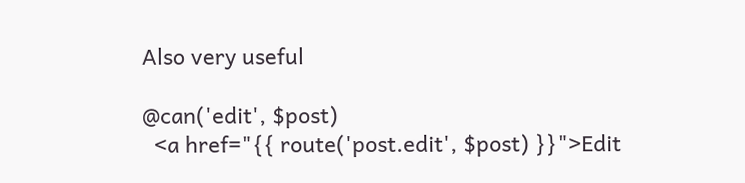Also very useful

@can('edit', $post)
  <a href="{{ route('post.edit', $post) }}">Edit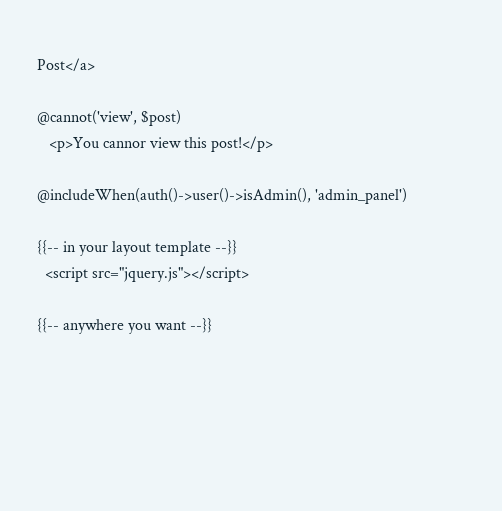Post</a>

@cannot('view', $post)
   <p>You cannor view this post!</p>

@includeWhen(auth()->user()->isAdmin(), 'admin_panel')

{{-- in your layout template --}}
  <script src="jquery.js"></script>

{{-- anywhere you want --}}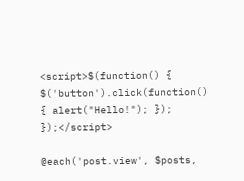<script>$(function() { $('button').click(function() { alert("Hello!"); }); });</script>

@each('post.view', $posts,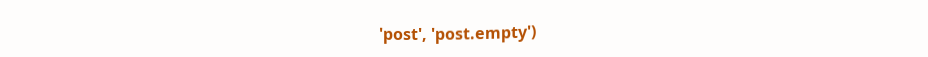'post', 'post.empty')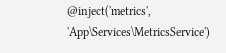@inject('metrics', 'App\Services\MetricsService')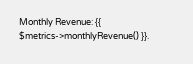Monthly Revenue: {{ $metrics->monthlyRevenue() }}.